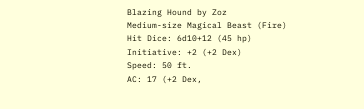Blazing Hound by Zoz
Medium-size Magical Beast (Fire)
Hit Dice: 6d10+12 (45 hp)
Initiative: +2 (+2 Dex)
Speed: 50 ft.
AC: 17 (+2 Dex,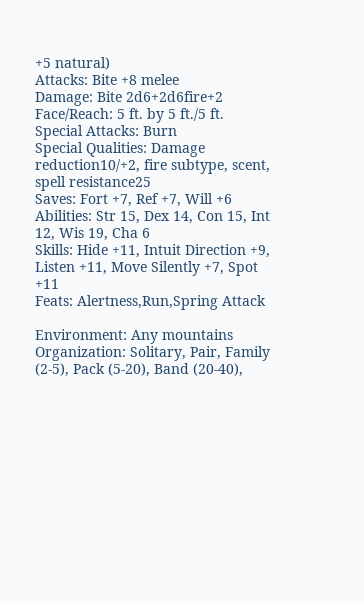+5 natural)
Attacks: Bite +8 melee
Damage: Bite 2d6+2d6fire+2
Face/Reach: 5 ft. by 5 ft./5 ft.
Special Attacks: Burn
Special Qualities: Damage reduction10/+2, fire subtype, scent, spell resistance25
Saves: Fort +7, Ref +7, Will +6
Abilities: Str 15, Dex 14, Con 15, Int 12, Wis 19, Cha 6
Skills: Hide +11, Intuit Direction +9, Listen +11, Move Silently +7, Spot +11
Feats: Alertness,Run,Spring Attack

Environment: Any mountains
Organization: Solitary, Pair, Family (2-5), Pack (5-20), Band (20-40),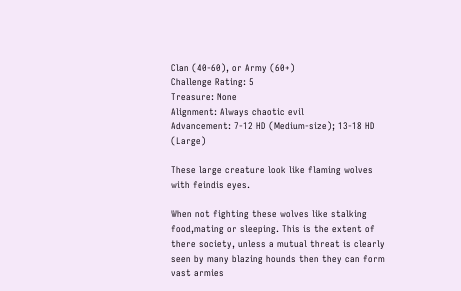Clan (40-60), or Army (60+)
Challenge Rating: 5
Treasure: None
Alignment: Always chaotic evil
Advancement: 7-12 HD (Medium-size); 13-18 HD (Large)

These large creature look like flaming wolves with feindis eyes.

When not fighting these wolves like stalking food,mating or sleeping. This is the extent of there society, unless a mutual threat is clearly seen by many blazing hounds then they can form vast armies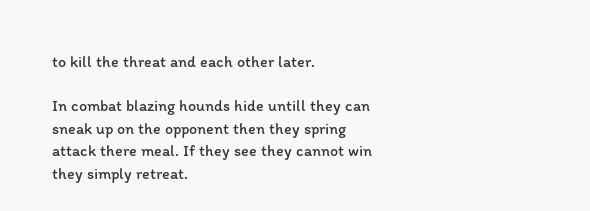to kill the threat and each other later.

In combat blazing hounds hide untill they can sneak up on the opponent then they spring attack there meal. If they see they cannot win they simply retreat.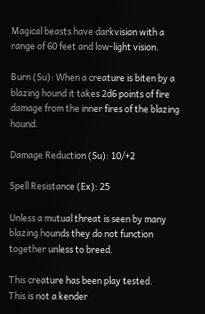Magical beasts have darkvision with a range of 60 feet and low-light vision.

Burn (Su): When a creature is biten by a blazing hound it takes 2d6 points of fire damage from the inner fires of the blazing hound.

Damage Reduction (Su): 10/+2

Spell Resistance (Ex): 25

Unless a mutual threat is seen by many blazing hounds they do not function together unless to breed.

This creature has been play tested.
This is not a kender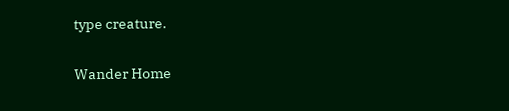type creature.


Wander Home